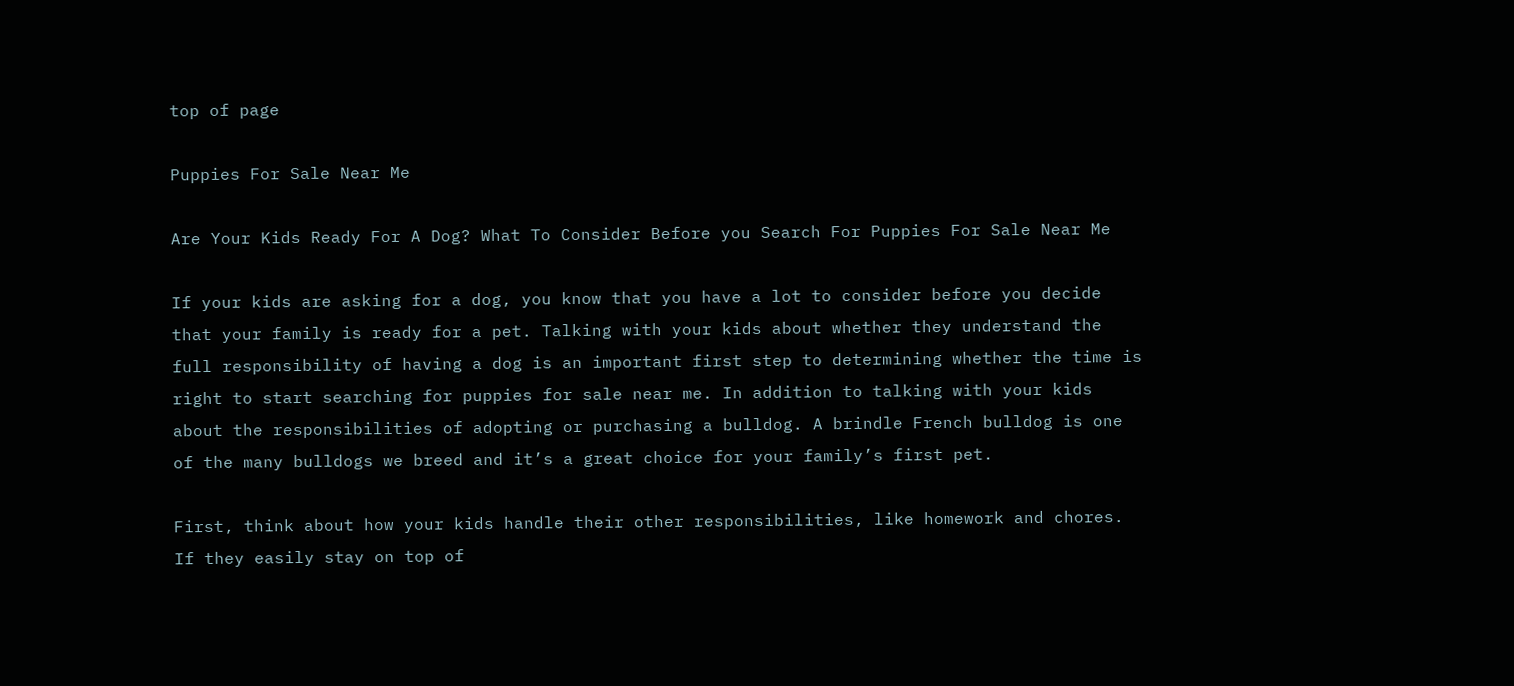top of page

Puppies For Sale Near Me

Are Your Kids Ready For A Dog? What To Consider Before you Search For Puppies For Sale Near Me

If your kids are asking for a dog, you know that you have a lot to consider before you decide that your family is ready for a pet. Talking with your kids about whether they understand the full responsibility of having a dog is an important first step to determining whether the time is right to start searching for puppies for sale near me. In addition to talking with your kids about the responsibilities of adopting or purchasing a bulldog. A brindle French bulldog is one of the many bulldogs we breed and it’s a great choice for your family’s first pet.

First, think about how your kids handle their other responsibilities, like homework and chores. If they easily stay on top of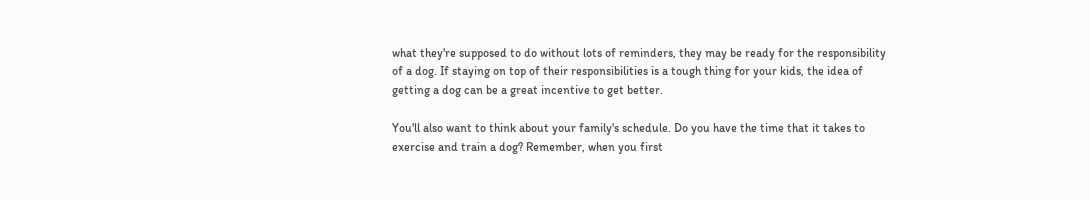what they're supposed to do without lots of reminders, they may be ready for the responsibility of a dog. If staying on top of their responsibilities is a tough thing for your kids, the idea of getting a dog can be a great incentive to get better.

You'll also want to think about your family's schedule. Do you have the time that it takes to exercise and train a dog? Remember, when you first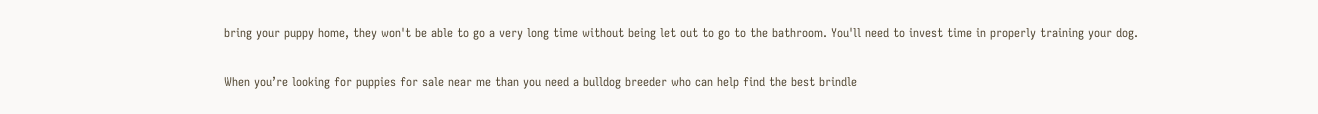bring your puppy home, they won't be able to go a very long time without being let out to go to the bathroom. You'll need to invest time in properly training your dog.

When you’re looking for puppies for sale near me than you need a bulldog breeder who can help find the best brindle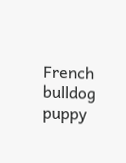French bulldog puppy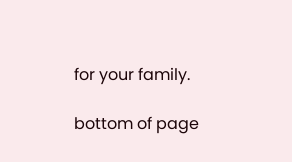for your family.

bottom of page